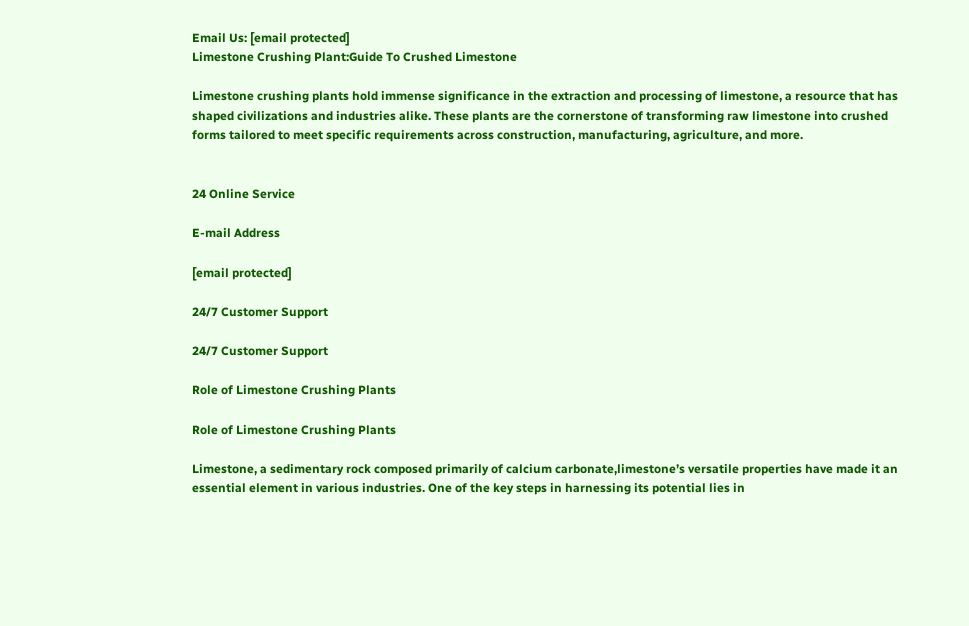Email Us: [email protected]
Limestone Crushing Plant:Guide To Crushed Limestone

Limestone crushing plants hold immense significance in the extraction and processing of limestone, a resource that has shaped civilizations and industries alike. These plants are the cornerstone of transforming raw limestone into crushed forms tailored to meet specific requirements across construction, manufacturing, agriculture, and more.


24 Online Service

E-mail Address

[email protected]

24/7 Customer Support

24/7 Customer Support

Role of Limestone Crushing Plants

Role of Limestone Crushing Plants

Limestone, a sedimentary rock composed primarily of calcium carbonate,limestone’s versatile properties have made it an essential element in various industries. One of the key steps in harnessing its potential lies in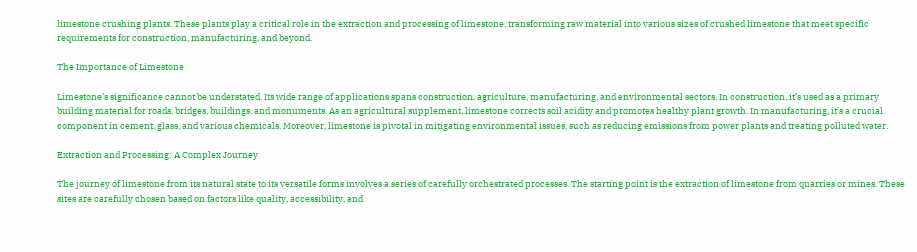limestone crushing plants. These plants play a critical role in the extraction and processing of limestone, transforming raw material into various sizes of crushed limestone that meet specific requirements for construction, manufacturing, and beyond.

The Importance of Limestone

Limestone’s significance cannot be understated. Its wide range of applications spans construction, agriculture, manufacturing, and environmental sectors. In construction, it’s used as a primary building material for roads, bridges, buildings, and monuments. As an agricultural supplement, limestone corrects soil acidity and promotes healthy plant growth. In manufacturing, it’s a crucial component in cement, glass, and various chemicals. Moreover, limestone is pivotal in mitigating environmental issues, such as reducing emissions from power plants and treating polluted water.

Extraction and Processing: A Complex Journey

The journey of limestone from its natural state to its versatile forms involves a series of carefully orchestrated processes. The starting point is the extraction of limestone from quarries or mines. These sites are carefully chosen based on factors like quality, accessibility, and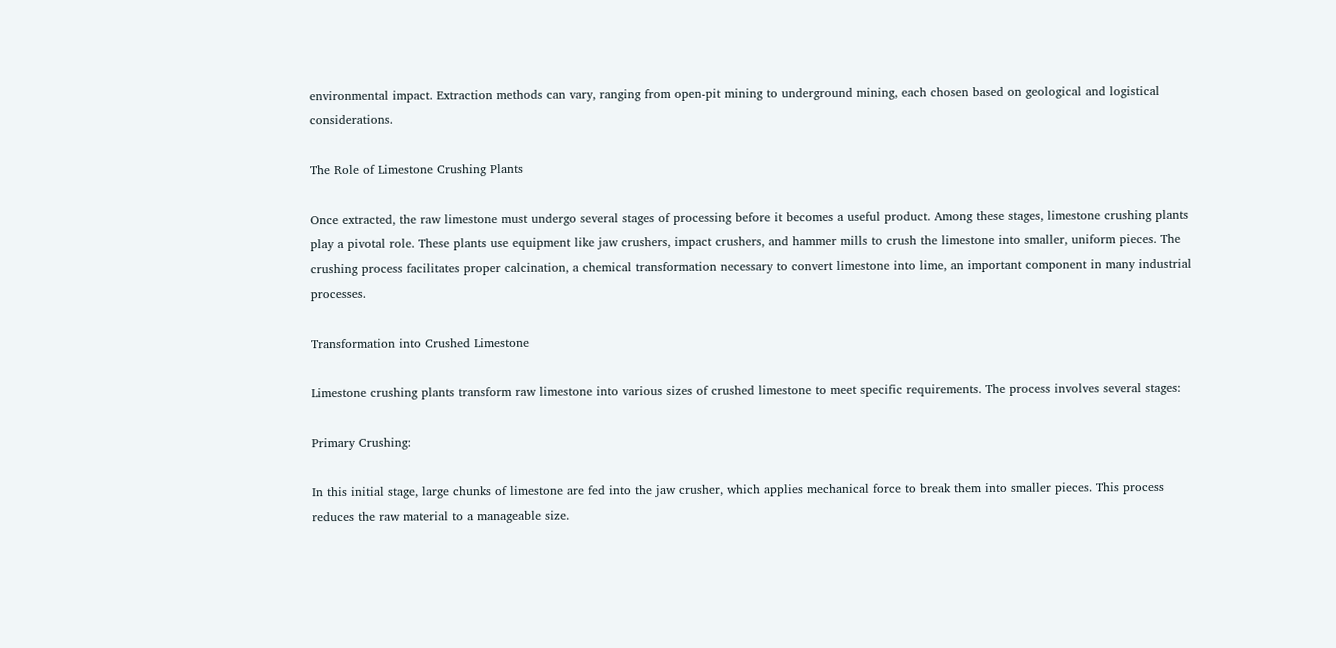environmental impact. Extraction methods can vary, ranging from open-pit mining to underground mining, each chosen based on geological and logistical considerations.

The Role of Limestone Crushing Plants

Once extracted, the raw limestone must undergo several stages of processing before it becomes a useful product. Among these stages, limestone crushing plants play a pivotal role. These plants use equipment like jaw crushers, impact crushers, and hammer mills to crush the limestone into smaller, uniform pieces. The crushing process facilitates proper calcination, a chemical transformation necessary to convert limestone into lime, an important component in many industrial processes.

Transformation into Crushed Limestone

Limestone crushing plants transform raw limestone into various sizes of crushed limestone to meet specific requirements. The process involves several stages:

Primary Crushing:

In this initial stage, large chunks of limestone are fed into the jaw crusher, which applies mechanical force to break them into smaller pieces. This process reduces the raw material to a manageable size.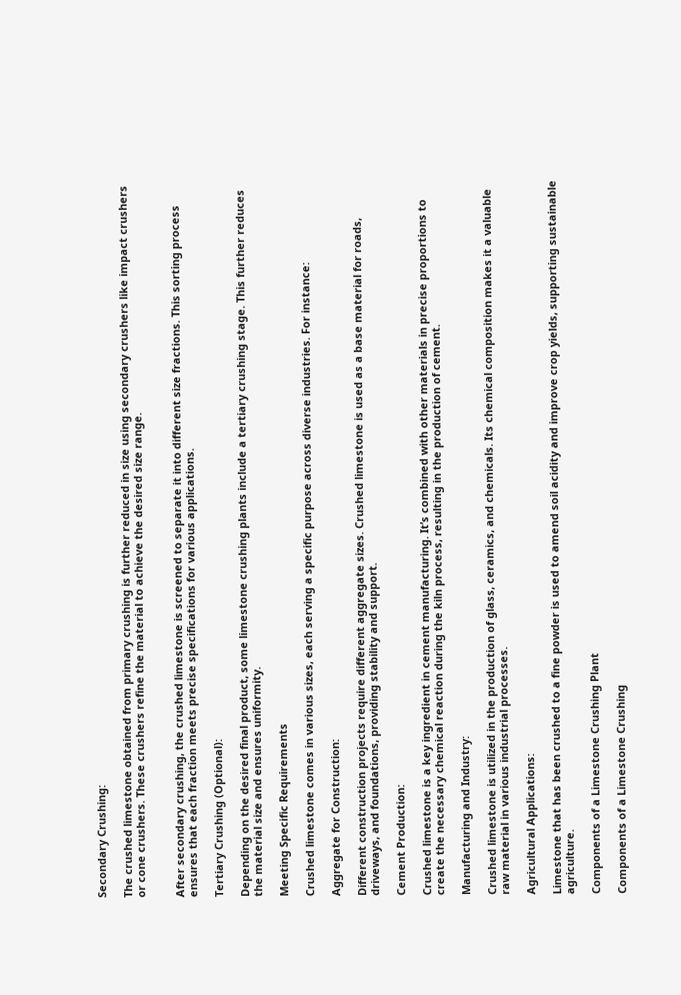Secondary Crushing:

The crushed limestone obtained from primary crushing is further reduced in size using secondary crushers like impact crushers or cone crushers. These crushers refine the material to achieve the desired size range.


After secondary crushing, the crushed limestone is screened to separate it into different size fractions. This sorting process ensures that each fraction meets precise specifications for various applications.

Tertiary Crushing (Optional):

Depending on the desired final product, some limestone crushing plants include a tertiary crushing stage. This further reduces the material size and ensures uniformity.

Meeting Specific Requirements

Crushed limestone comes in various sizes, each serving a specific purpose across diverse industries. For instance:

Aggregate for Construction:

Different construction projects require different aggregate sizes. Crushed limestone is used as a base material for roads, driveways, and foundations, providing stability and support.

Cement Production:

Crushed limestone is a key ingredient in cement manufacturing. It’s combined with other materials in precise proportions to create the necessary chemical reaction during the kiln process, resulting in the production of cement.

Manufacturing and Industry:

Crushed limestone is utilized in the production of glass, ceramics, and chemicals. Its chemical composition makes it a valuable raw material in various industrial processes.

Agricultural Applications:

Limestone that has been crushed to a fine powder is used to amend soil acidity and improve crop yields, supporting sustainable agriculture.

Components of a Limestone Crushing Plant

Components of a Limestone Crushing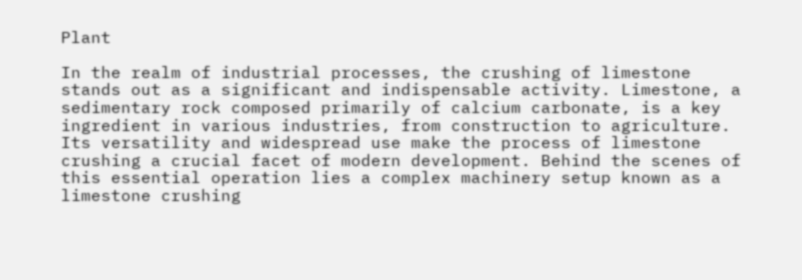Plant

In the realm of industrial processes, the crushing of limestone stands out as a significant and indispensable activity. Limestone, a sedimentary rock composed primarily of calcium carbonate, is a key ingredient in various industries, from construction to agriculture. Its versatility and widespread use make the process of limestone crushing a crucial facet of modern development. Behind the scenes of this essential operation lies a complex machinery setup known as a limestone crushing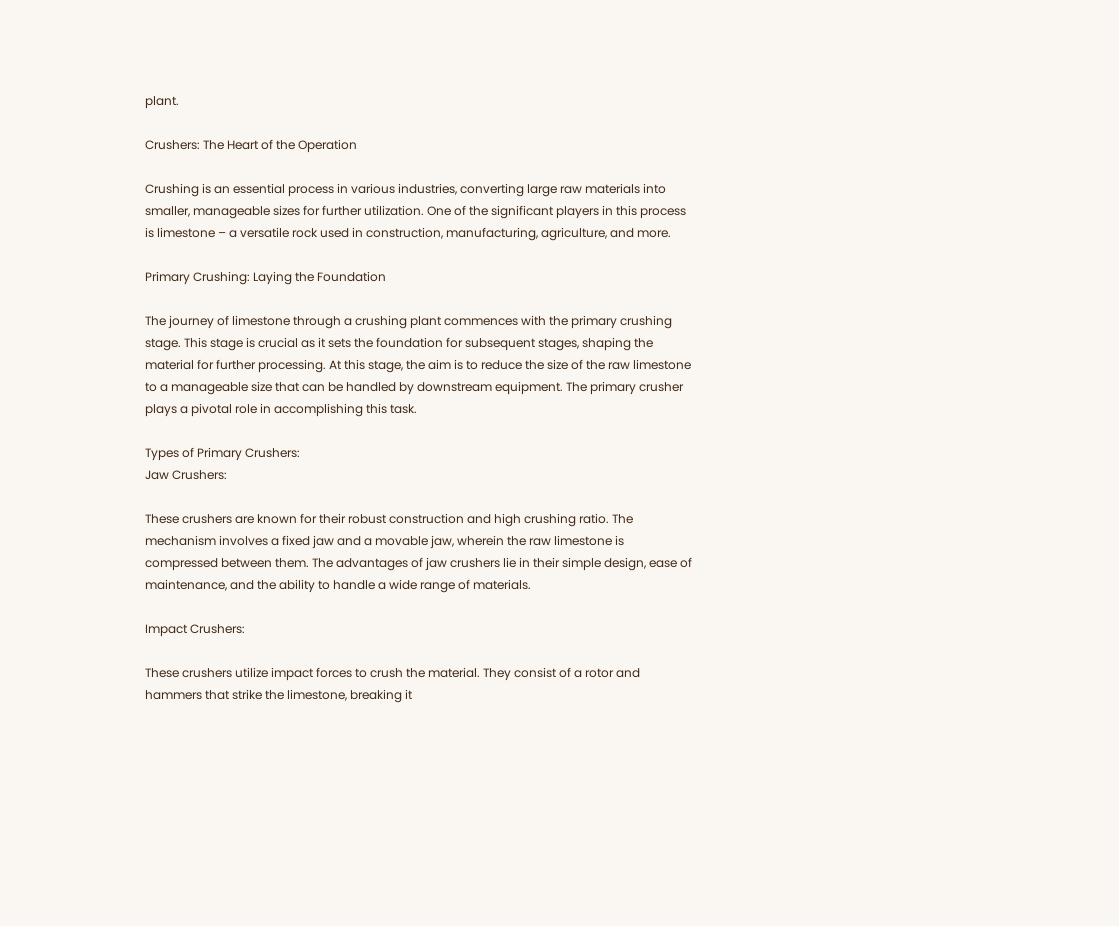plant.

Crushers: The Heart of the Operation

Crushing is an essential process in various industries, converting large raw materials into smaller, manageable sizes for further utilization. One of the significant players in this process is limestone – a versatile rock used in construction, manufacturing, agriculture, and more.

Primary Crushing: Laying the Foundation

The journey of limestone through a crushing plant commences with the primary crushing stage. This stage is crucial as it sets the foundation for subsequent stages, shaping the material for further processing. At this stage, the aim is to reduce the size of the raw limestone to a manageable size that can be handled by downstream equipment. The primary crusher plays a pivotal role in accomplishing this task.

Types of Primary Crushers:
Jaw Crushers:

These crushers are known for their robust construction and high crushing ratio. The mechanism involves a fixed jaw and a movable jaw, wherein the raw limestone is compressed between them. The advantages of jaw crushers lie in their simple design, ease of maintenance, and the ability to handle a wide range of materials.

Impact Crushers:

These crushers utilize impact forces to crush the material. They consist of a rotor and hammers that strike the limestone, breaking it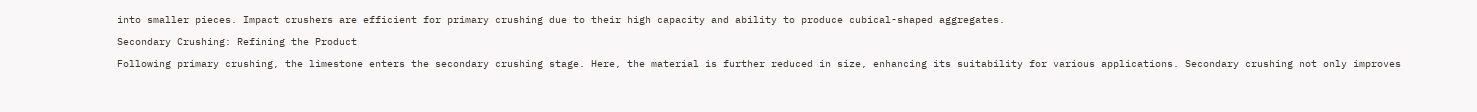into smaller pieces. Impact crushers are efficient for primary crushing due to their high capacity and ability to produce cubical-shaped aggregates.

Secondary Crushing: Refining the Product

Following primary crushing, the limestone enters the secondary crushing stage. Here, the material is further reduced in size, enhancing its suitability for various applications. Secondary crushing not only improves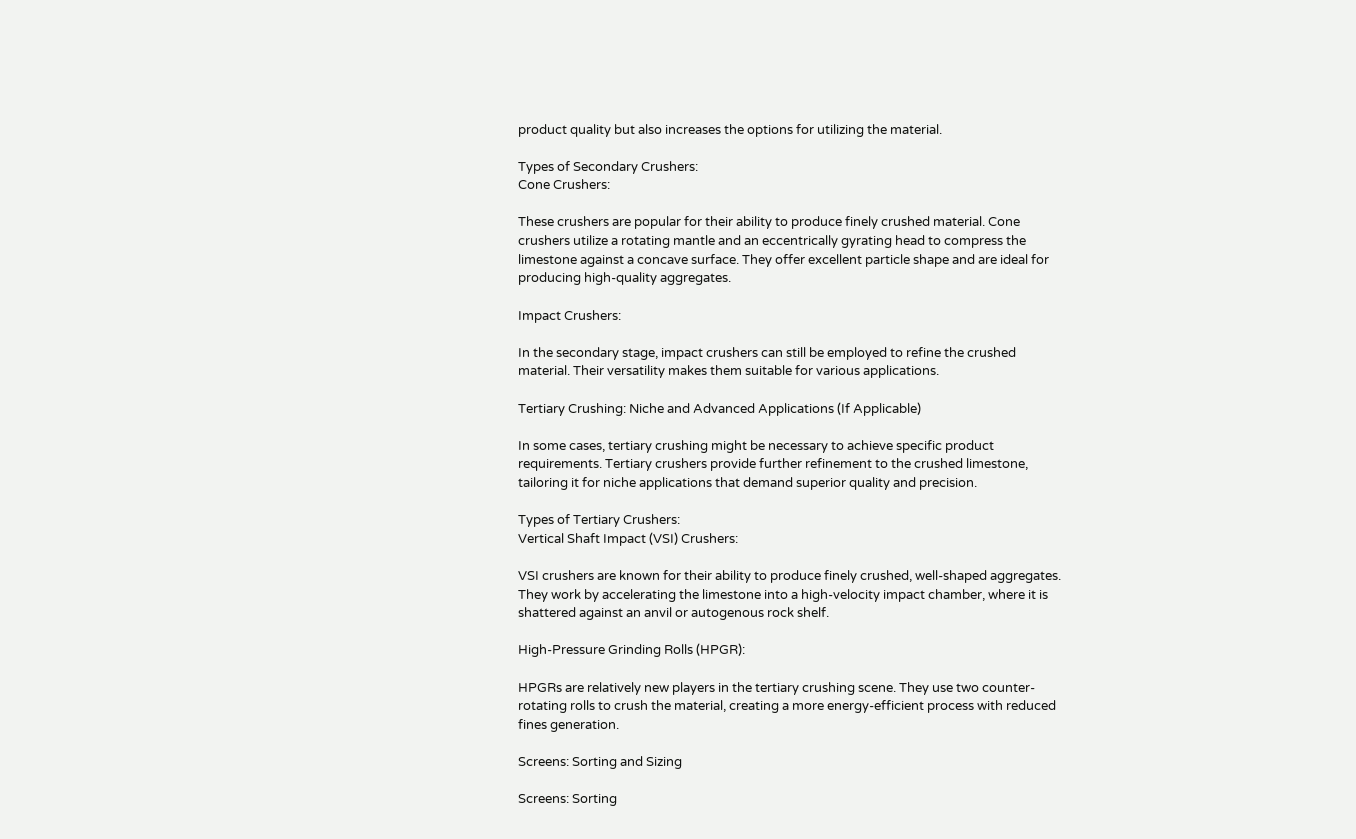product quality but also increases the options for utilizing the material.

Types of Secondary Crushers:
Cone Crushers:

These crushers are popular for their ability to produce finely crushed material. Cone crushers utilize a rotating mantle and an eccentrically gyrating head to compress the limestone against a concave surface. They offer excellent particle shape and are ideal for producing high-quality aggregates.

Impact Crushers:

In the secondary stage, impact crushers can still be employed to refine the crushed material. Their versatility makes them suitable for various applications.

Tertiary Crushing: Niche and Advanced Applications (If Applicable)

In some cases, tertiary crushing might be necessary to achieve specific product requirements. Tertiary crushers provide further refinement to the crushed limestone, tailoring it for niche applications that demand superior quality and precision.

Types of Tertiary Crushers:
Vertical Shaft Impact (VSI) Crushers:

VSI crushers are known for their ability to produce finely crushed, well-shaped aggregates. They work by accelerating the limestone into a high-velocity impact chamber, where it is shattered against an anvil or autogenous rock shelf.

High-Pressure Grinding Rolls (HPGR):

HPGRs are relatively new players in the tertiary crushing scene. They use two counter-rotating rolls to crush the material, creating a more energy-efficient process with reduced fines generation.

Screens: Sorting and Sizing

Screens: Sorting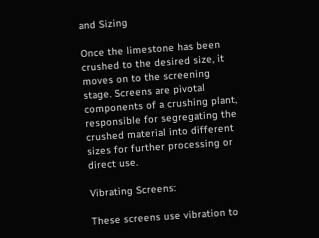and Sizing

Once the limestone has been crushed to the desired size, it moves on to the screening stage. Screens are pivotal components of a crushing plant, responsible for segregating the crushed material into different sizes for further processing or direct use.

Vibrating Screens:

These screens use vibration to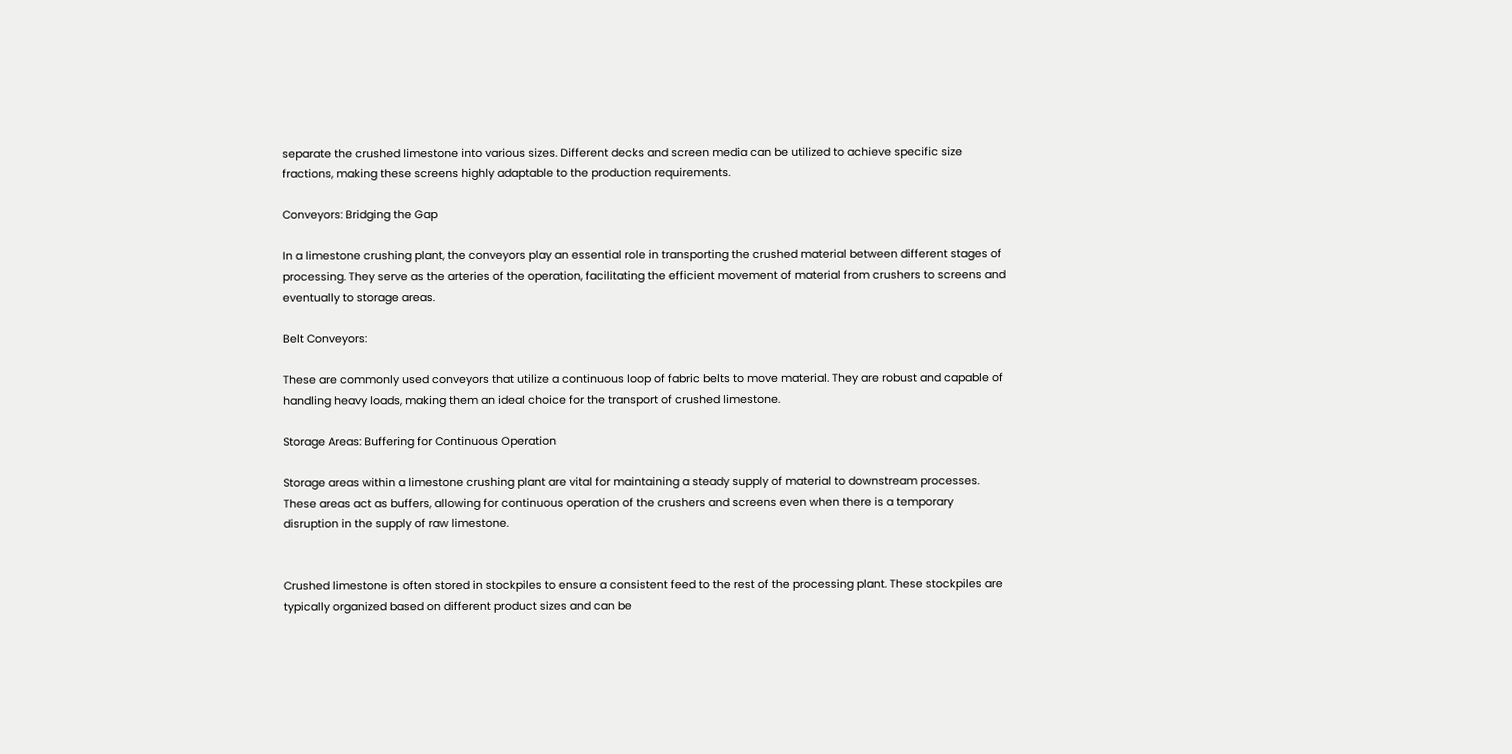separate the crushed limestone into various sizes. Different decks and screen media can be utilized to achieve specific size fractions, making these screens highly adaptable to the production requirements.

Conveyors: Bridging the Gap

In a limestone crushing plant, the conveyors play an essential role in transporting the crushed material between different stages of processing. They serve as the arteries of the operation, facilitating the efficient movement of material from crushers to screens and eventually to storage areas.

Belt Conveyors:

These are commonly used conveyors that utilize a continuous loop of fabric belts to move material. They are robust and capable of handling heavy loads, making them an ideal choice for the transport of crushed limestone.

Storage Areas: Buffering for Continuous Operation

Storage areas within a limestone crushing plant are vital for maintaining a steady supply of material to downstream processes. These areas act as buffers, allowing for continuous operation of the crushers and screens even when there is a temporary disruption in the supply of raw limestone.


Crushed limestone is often stored in stockpiles to ensure a consistent feed to the rest of the processing plant. These stockpiles are typically organized based on different product sizes and can be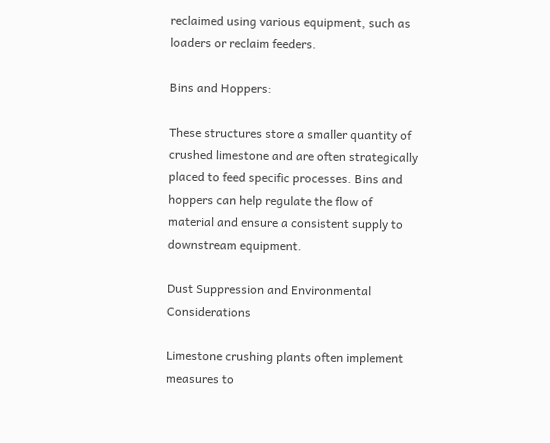reclaimed using various equipment, such as loaders or reclaim feeders.

Bins and Hoppers:

These structures store a smaller quantity of crushed limestone and are often strategically placed to feed specific processes. Bins and hoppers can help regulate the flow of material and ensure a consistent supply to downstream equipment.

Dust Suppression and Environmental Considerations

Limestone crushing plants often implement measures to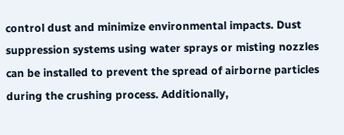control dust and minimize environmental impacts. Dust suppression systems using water sprays or misting nozzles can be installed to prevent the spread of airborne particles during the crushing process. Additionally,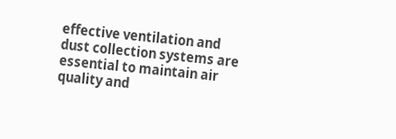effective ventilation and dust collection systems are essential to maintain air quality and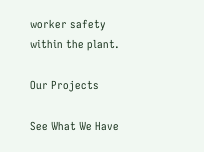worker safety within the plant.

Our Projects

See What We Have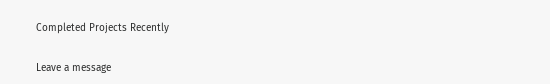Completed Projects Recently

Leave a message